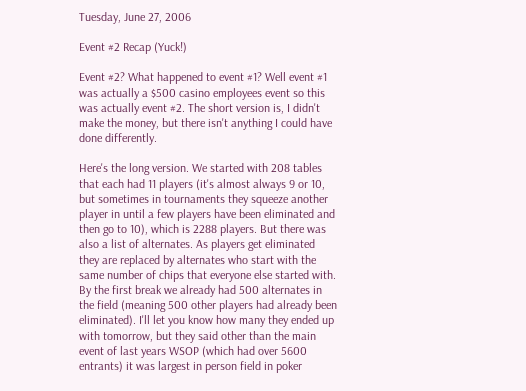Tuesday, June 27, 2006

Event #2 Recap (Yuck!)

Event #2? What happened to event #1? Well event #1 was actually a $500 casino employees event so this was actually event #2. The short version is, I didn't make the money, but there isn't anything I could have done differently.

Here's the long version. We started with 208 tables that each had 11 players (it's almost always 9 or 10, but sometimes in tournaments they squeeze another player in until a few players have been eliminated and then go to 10), which is 2288 players. But there was also a list of alternates. As players get eliminated they are replaced by alternates who start with the same number of chips that everyone else started with. By the first break we already had 500 alternates in the field (meaning 500 other players had already been eliminated). I'll let you know how many they ended up with tomorrow, but they said other than the main event of last years WSOP (which had over 5600 entrants) it was largest in person field in poker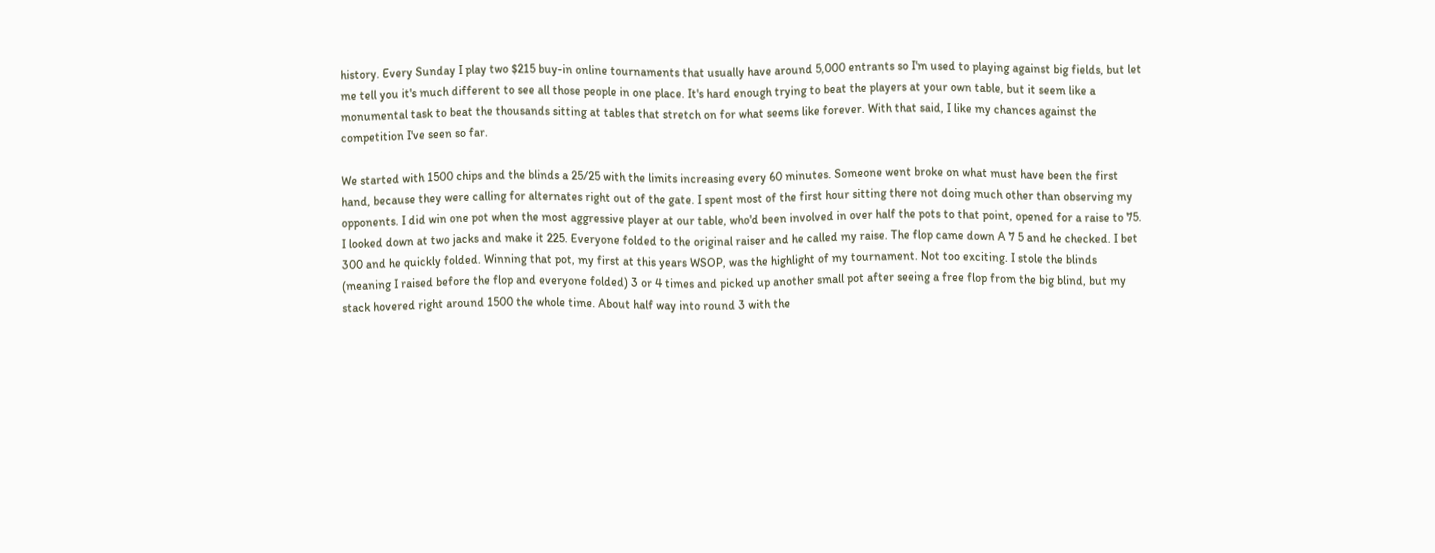history. Every Sunday I play two $215 buy-in online tournaments that usually have around 5,000 entrants so I'm used to playing against big fields, but let me tell you it's much different to see all those people in one place. It's hard enough trying to beat the players at your own table, but it seem like a monumental task to beat the thousands sitting at tables that stretch on for what seems like forever. With that said, I like my chances against the competition I've seen so far.

We started with 1500 chips and the blinds a 25/25 with the limits increasing every 60 minutes. Someone went broke on what must have been the first hand, because they were calling for alternates right out of the gate. I spent most of the first hour sitting there not doing much other than observing my opponents. I did win one pot when the most aggressive player at our table, who'd been involved in over half the pots to that point, opened for a raise to 75. I looked down at two jacks and make it 225. Everyone folded to the original raiser and he called my raise. The flop came down A 7 5 and he checked. I bet 300 and he quickly folded. Winning that pot, my first at this years WSOP, was the highlight of my tournament. Not too exciting. I stole the blinds (meaning I raised before the flop and everyone folded) 3 or 4 times and picked up another small pot after seeing a free flop from the big blind, but my stack hovered right around 1500 the whole time. About half way into round 3 with the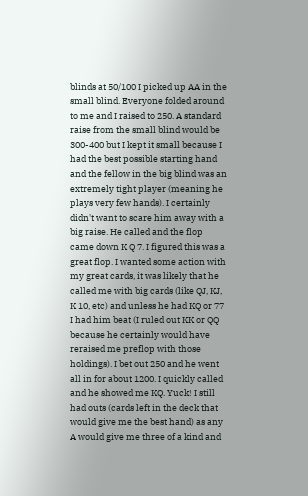blinds at 50/100 I picked up AA in the small blind. Everyone folded around to me and I raised to 250. A standard raise from the small blind would be 300-400 but I kept it small because I had the best possible starting hand and the fellow in the big blind was an extremely tight player (meaning he plays very few hands). I certainly didn't want to scare him away with a big raise. He called and the flop came down K Q 7. I figured this was a great flop. I wanted some action with my great cards, it was likely that he called me with big cards (like QJ, KJ, K 10, etc) and unless he had KQ or 77 I had him beat (I ruled out KK or QQ because he certainly would have reraised me preflop with those holdings). I bet out 250 and he went all in for about 1200. I quickly called and he showed me KQ. Yuck! I still had outs (cards left in the deck that would give me the best hand) as any A would give me three of a kind and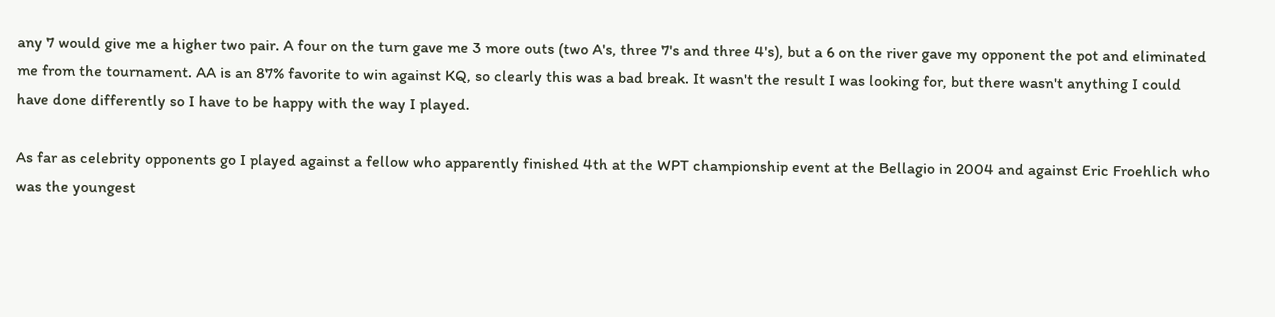any 7 would give me a higher two pair. A four on the turn gave me 3 more outs (two A's, three 7's and three 4's), but a 6 on the river gave my opponent the pot and eliminated me from the tournament. AA is an 87% favorite to win against KQ, so clearly this was a bad break. It wasn't the result I was looking for, but there wasn't anything I could have done differently so I have to be happy with the way I played.

As far as celebrity opponents go I played against a fellow who apparently finished 4th at the WPT championship event at the Bellagio in 2004 and against Eric Froehlich who was the youngest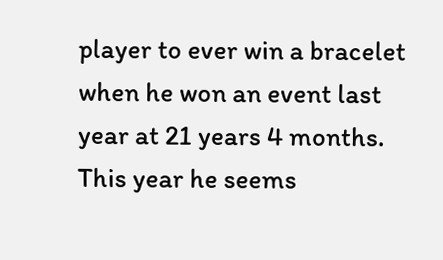player to ever win a bracelet when he won an event last year at 21 years 4 months. This year he seems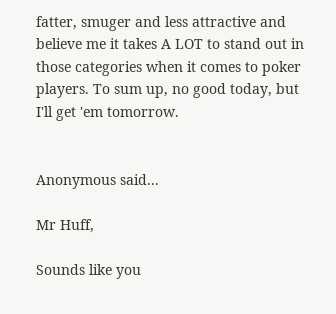fatter, smuger and less attractive and believe me it takes A LOT to stand out in those categories when it comes to poker players. To sum up, no good today, but I'll get 'em tomorrow.


Anonymous said...

Mr Huff,

Sounds like you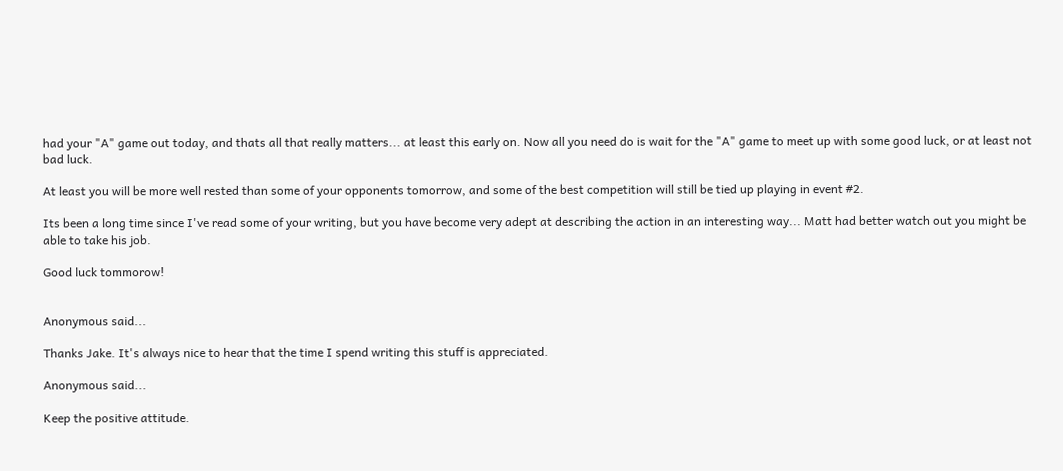had your "A" game out today, and thats all that really matters... at least this early on. Now all you need do is wait for the "A" game to meet up with some good luck, or at least not bad luck.

At least you will be more well rested than some of your opponents tomorrow, and some of the best competition will still be tied up playing in event #2.

Its been a long time since I've read some of your writing, but you have become very adept at describing the action in an interesting way... Matt had better watch out you might be able to take his job.

Good luck tommorow!


Anonymous said...

Thanks Jake. It's always nice to hear that the time I spend writing this stuff is appreciated.

Anonymous said...

Keep the positive attitude.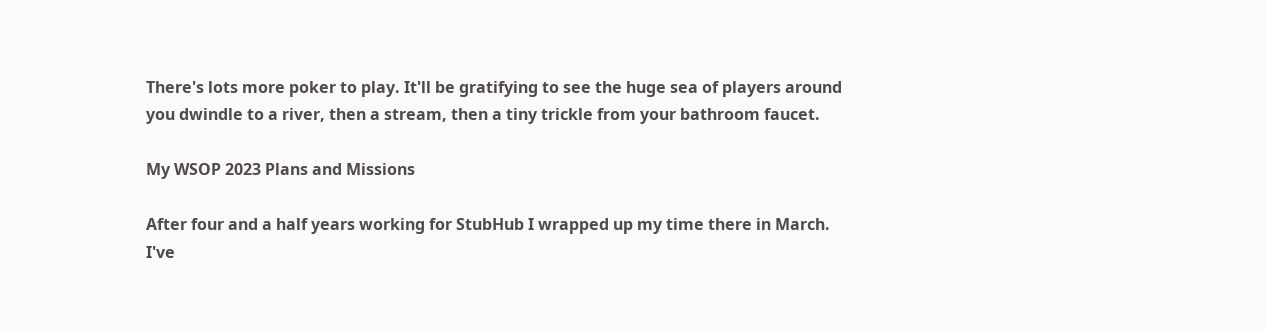There's lots more poker to play. It'll be gratifying to see the huge sea of players around you dwindle to a river, then a stream, then a tiny trickle from your bathroom faucet.

My WSOP 2023 Plans and Missions

After four and a half years working for StubHub I wrapped up my time there in March. I've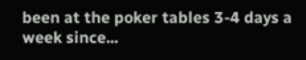been at the poker tables 3-4 days a week since...